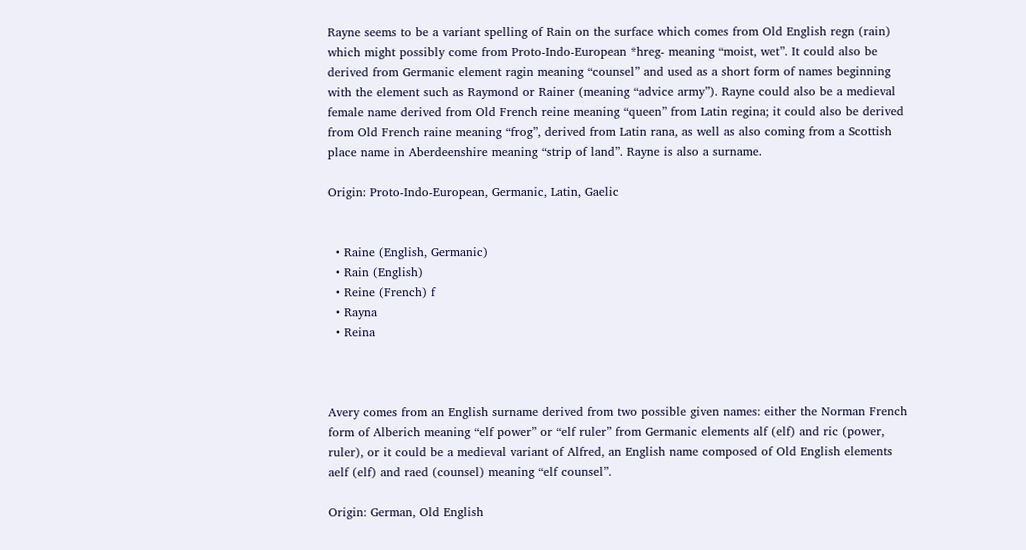Rayne seems to be a variant spelling of Rain on the surface which comes from Old English regn (rain) which might possibly come from Proto-Indo-European *hreg- meaning “moist, wet”. It could also be derived from Germanic element ragin meaning “counsel” and used as a short form of names beginning with the element such as Raymond or Rainer (meaning “advice army”). Rayne could also be a medieval female name derived from Old French reine meaning “queen” from Latin regina; it could also be derived from Old French raine meaning “frog”, derived from Latin rana, as well as also coming from a Scottish place name in Aberdeenshire meaning “strip of land”. Rayne is also a surname.

Origin: Proto-Indo-European, Germanic, Latin, Gaelic


  • Raine (English, Germanic)
  • Rain (English)
  • Reine (French) f
  • Rayna
  • Reina



Avery comes from an English surname derived from two possible given names: either the Norman French form of Alberich meaning “elf power” or “elf ruler” from Germanic elements alf (elf) and ric (power, ruler), or it could be a medieval variant of Alfred, an English name composed of Old English elements aelf (elf) and raed (counsel) meaning “elf counsel”.

Origin: German, Old English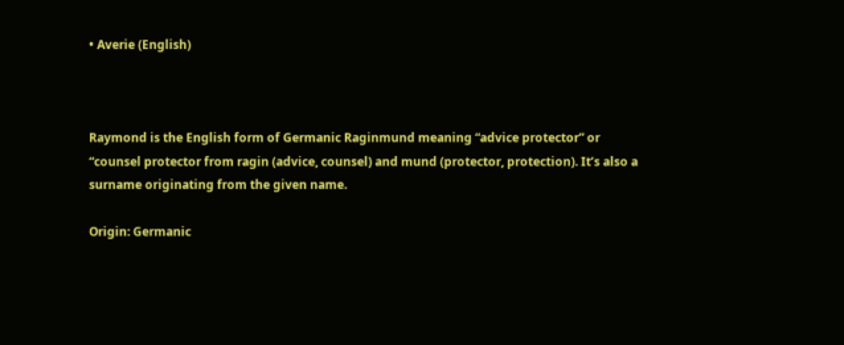• Averie (English)



Raymond is the English form of Germanic Raginmund meaning “advice protector” or “counsel protector from ragin (advice, counsel) and mund (protector, protection). It’s also a surname originating from the given name.

Origin: Germanic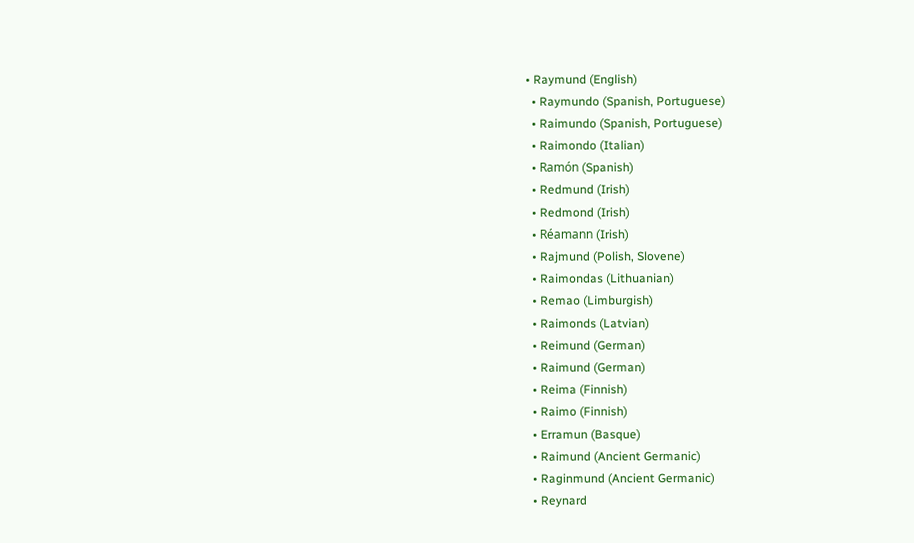• Raymund (English)
  • Raymundo (Spanish, Portuguese)
  • Raimundo (Spanish, Portuguese)
  • Raimondo (Italian)
  • Ramón (Spanish)
  • Redmund (Irish)
  • Redmond (Irish)
  • Réamann (Irish)
  • Rajmund (Polish, Slovene)
  • Raimondas (Lithuanian)
  • Remao (Limburgish)
  • Raimonds (Latvian)
  • Reimund (German)
  • Raimund (German)
  • Reima (Finnish)
  • Raimo (Finnish)
  • Erramun (Basque)
  • Raimund (Ancient Germanic)
  • Raginmund (Ancient Germanic)
  • Reynard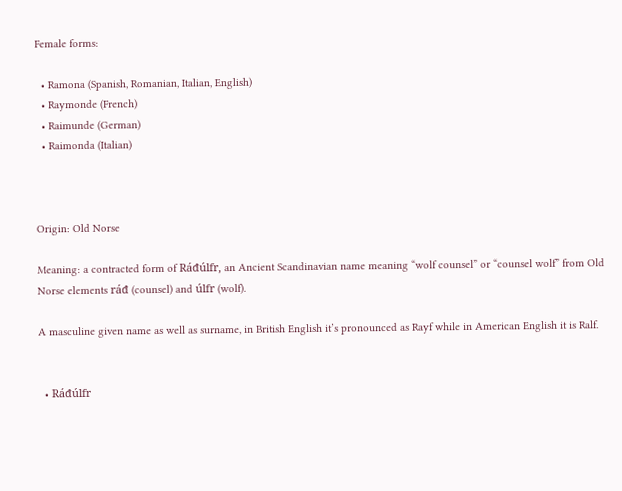Female forms:

  • Ramona (Spanish, Romanian, Italian, English)
  • Raymonde (French)
  • Raimunde (German)
  • Raimonda (Italian)



Origin: Old Norse

Meaning: a contracted form of Ráđúlfr, an Ancient Scandinavian name meaning “wolf counsel” or “counsel wolf” from Old Norse elements ráđ (counsel) and úlfr (wolf).

A masculine given name as well as surname, in British English it’s pronounced as Rayf while in American English it is Ralf.


  • Ráđúlfr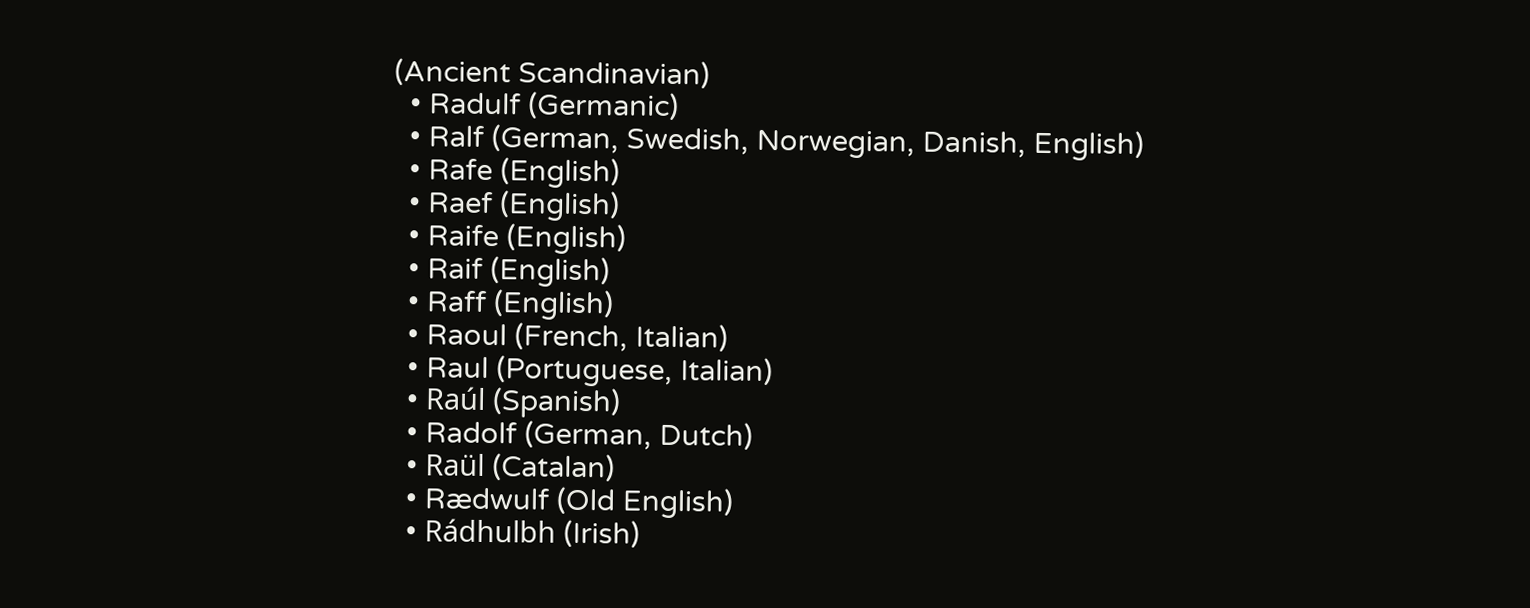(Ancient Scandinavian)
  • Radulf (Germanic)
  • Ralf (German, Swedish, Norwegian, Danish, English)
  • Rafe (English)
  • Raef (English)
  • Raife (English)
  • Raif (English)
  • Raff (English)
  • Raoul (French, Italian)
  • Raul (Portuguese, Italian)
  • Raúl (Spanish)
  • Radolf (German, Dutch)
  • Raül (Catalan)
  • Rædwulf (Old English)
  • Rádhulbh (Irish)